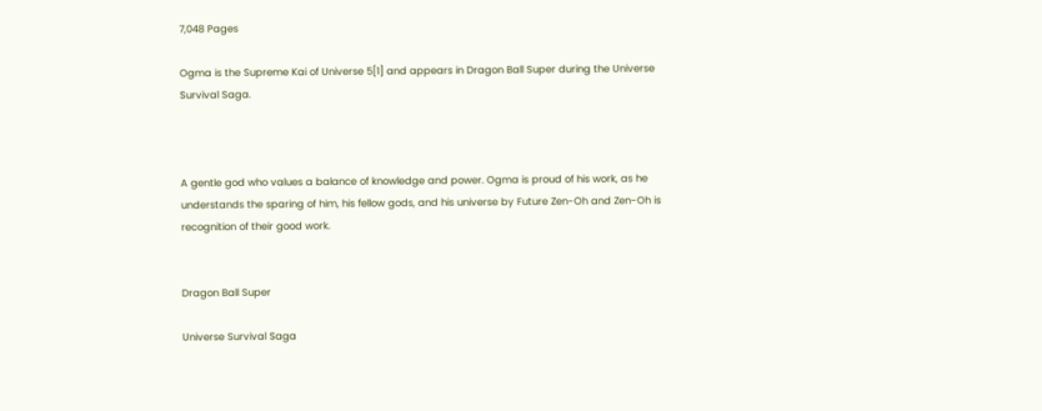7,048 Pages

Ogma is the Supreme Kai of Universe 5[1] and appears in Dragon Ball Super during the Universe Survival Saga.



A gentle god who values a balance of knowledge and power. Ogma is proud of his work, as he understands the sparing of him, his fellow gods, and his universe by Future Zen-Oh and Zen-Oh is recognition of their good work.


Dragon Ball Super

Universe Survival Saga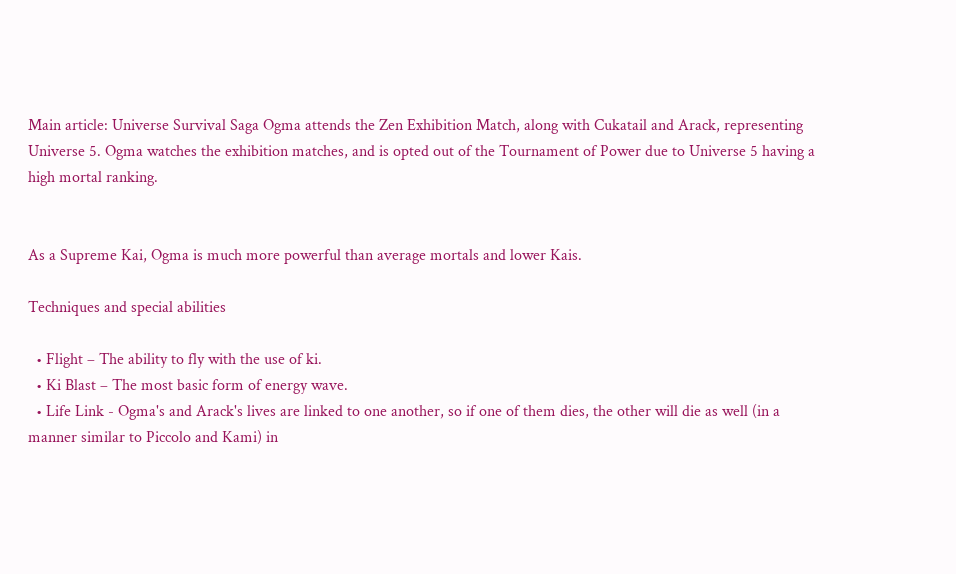Main article: Universe Survival Saga Ogma attends the Zen Exhibition Match, along with Cukatail and Arack, representing Universe 5. Ogma watches the exhibition matches, and is opted out of the Tournament of Power due to Universe 5 having a high mortal ranking.


As a Supreme Kai, Ogma is much more powerful than average mortals and lower Kais.

Techniques and special abilities

  • Flight – The ability to fly with the use of ki.
  • Ki Blast – The most basic form of energy wave.
  • Life Link - Ogma's and Arack's lives are linked to one another, so if one of them dies, the other will die as well (in a manner similar to Piccolo and Kami) in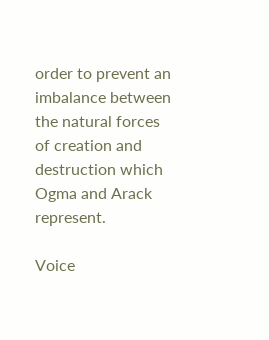order to prevent an imbalance between the natural forces of creation and destruction which Ogma and Arack represent.

Voice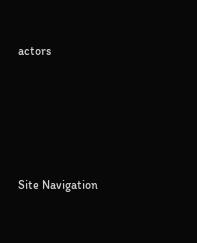actors





Site Navigation